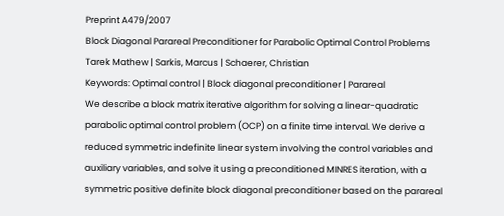Preprint A479/2007
Block Diagonal Parareal Preconditioner for Parabolic Optimal Control Problems
Tarek Mathew | Sarkis, Marcus | Schaerer, Christian
Keywords: Optimal control | Block diagonal preconditioner | Parareal
We describe a block matrix iterative algorithm for solving a linear-quadratic parabolic optimal control problem (OCP) on a finite time interval. We derive a reduced symmetric indefinite linear system involving the control variables and auxiliary variables, and solve it using a preconditioned MINRES iteration, with a symmetric positive definite block diagonal preconditioner based on the parareal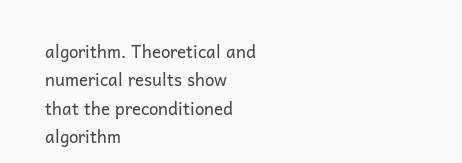algorithm. Theoretical and numerical results show that the preconditioned algorithm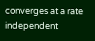converges at a rate independent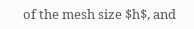of the mesh size $h$, and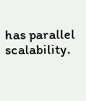has parallel scalability.